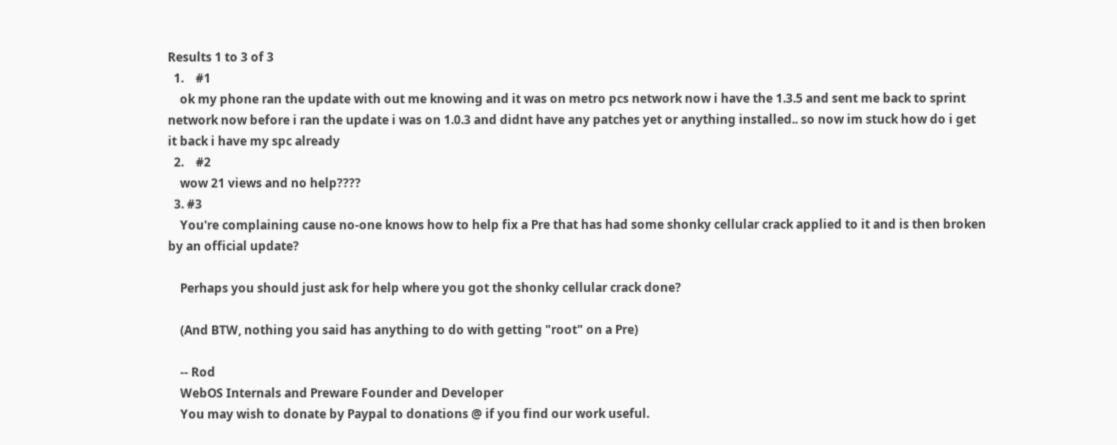Results 1 to 3 of 3
  1.    #1
    ok my phone ran the update with out me knowing and it was on metro pcs network now i have the 1.3.5 and sent me back to sprint network now before i ran the update i was on 1.0.3 and didnt have any patches yet or anything installed.. so now im stuck how do i get it back i have my spc already
  2.    #2
    wow 21 views and no help????
  3. #3
    You're complaining cause no-one knows how to help fix a Pre that has had some shonky cellular crack applied to it and is then broken by an official update?

    Perhaps you should just ask for help where you got the shonky cellular crack done?

    (And BTW, nothing you said has anything to do with getting "root" on a Pre)

    -- Rod
    WebOS Internals and Preware Founder and Developer
    You may wish to donate by Paypal to donations @ if you find our work useful.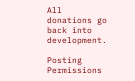All donations go back into development.

Posting Permissions